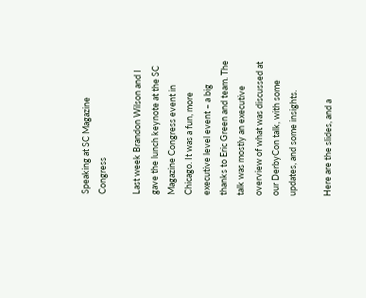Speaking at SC Magazine Congress

Last week Brandon Wilson and I gave the lunch keynote at the SC Magazine Congress event in Chicago. It was a fun, more executive level event – a big thanks to Eric Green and team. The talk was mostly an executive overview of what was discussed at our DerbyCon talk, with some updates, and some insights.

Here are the slides, and a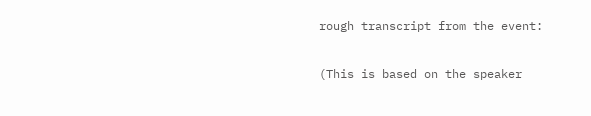rough transcript from the event:

(This is based on the speaker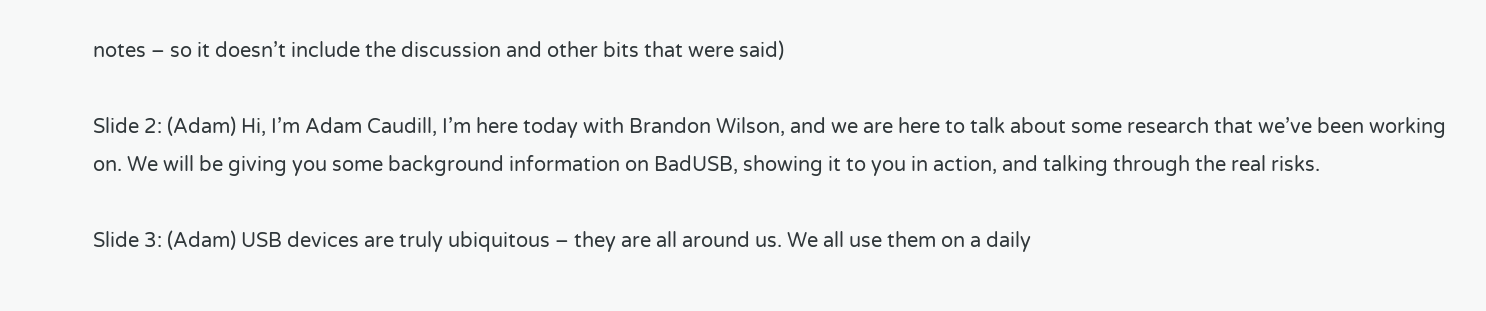notes – so it doesn’t include the discussion and other bits that were said)

Slide 2: (Adam) Hi, I’m Adam Caudill, I’m here today with Brandon Wilson, and we are here to talk about some research that we’ve been working on. We will be giving you some background information on BadUSB, showing it to you in action, and talking through the real risks.

Slide 3: (Adam) USB devices are truly ubiquitous – they are all around us. We all use them on a daily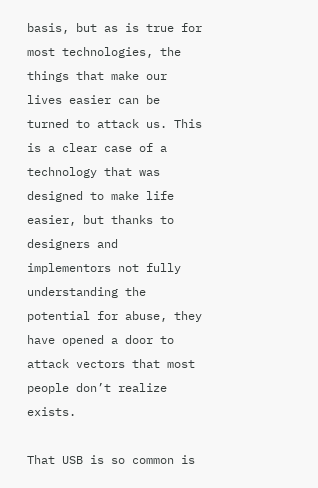basis, but as is true for most technologies, the things that make our lives easier can be turned to attack us. This is a clear case of a technology that was designed to make life easier, but thanks to designers and implementors not fully understanding the potential for abuse, they have opened a door to attack vectors that most people don’t realize exists.

That USB is so common is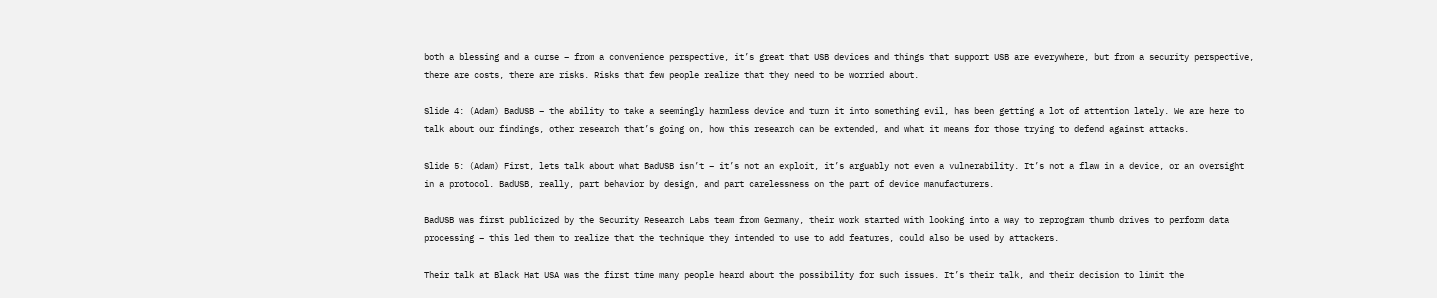both a blessing and a curse – from a convenience perspective, it’s great that USB devices and things that support USB are everywhere, but from a security perspective, there are costs, there are risks. Risks that few people realize that they need to be worried about.

Slide 4: (Adam) BadUSB – the ability to take a seemingly harmless device and turn it into something evil, has been getting a lot of attention lately. We are here to talk about our findings, other research that’s going on, how this research can be extended, and what it means for those trying to defend against attacks.

Slide 5: (Adam) First, lets talk about what BadUSB isn’t – it’s not an exploit, it’s arguably not even a vulnerability. It’s not a flaw in a device, or an oversight in a protocol. BadUSB, really, part behavior by design, and part carelessness on the part of device manufacturers.

BadUSB was first publicized by the Security Research Labs team from Germany, their work started with looking into a way to reprogram thumb drives to perform data processing – this led them to realize that the technique they intended to use to add features, could also be used by attackers.

Their talk at Black Hat USA was the first time many people heard about the possibility for such issues. It’s their talk, and their decision to limit the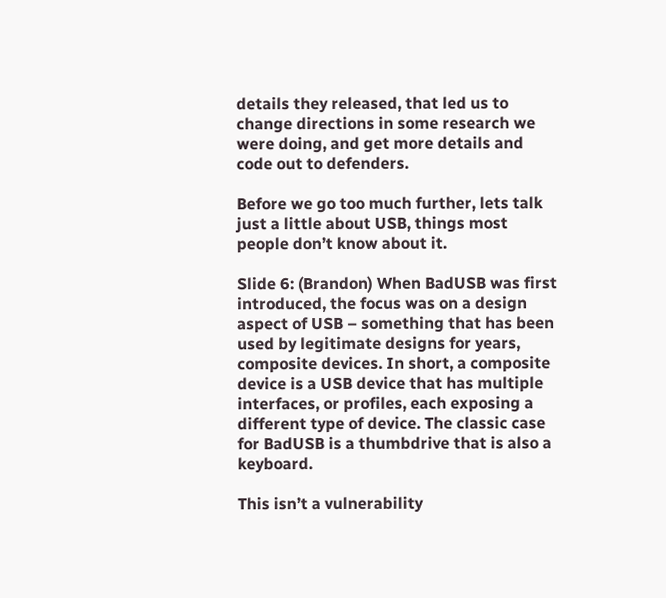details they released, that led us to change directions in some research we were doing, and get more details and code out to defenders.

Before we go too much further, lets talk just a little about USB, things most people don’t know about it.

Slide 6: (Brandon) When BadUSB was first introduced, the focus was on a design aspect of USB – something that has been used by legitimate designs for years, composite devices. In short, a composite device is a USB device that has multiple interfaces, or profiles, each exposing a different type of device. The classic case for BadUSB is a thumbdrive that is also a keyboard.

This isn’t a vulnerability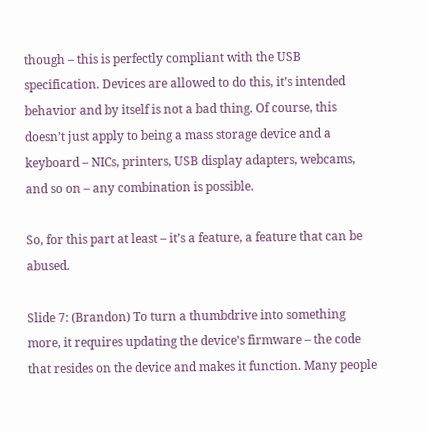though – this is perfectly compliant with the USB specification. Devices are allowed to do this, it’s intended behavior and by itself is not a bad thing. Of course, this doesn’t just apply to being a mass storage device and a keyboard – NICs, printers, USB display adapters, webcams, and so on – any combination is possible.

So, for this part at least – it’s a feature, a feature that can be abused.

Slide 7: (Brandon) To turn a thumbdrive into something more, it requires updating the device’s firmware – the code that resides on the device and makes it function. Many people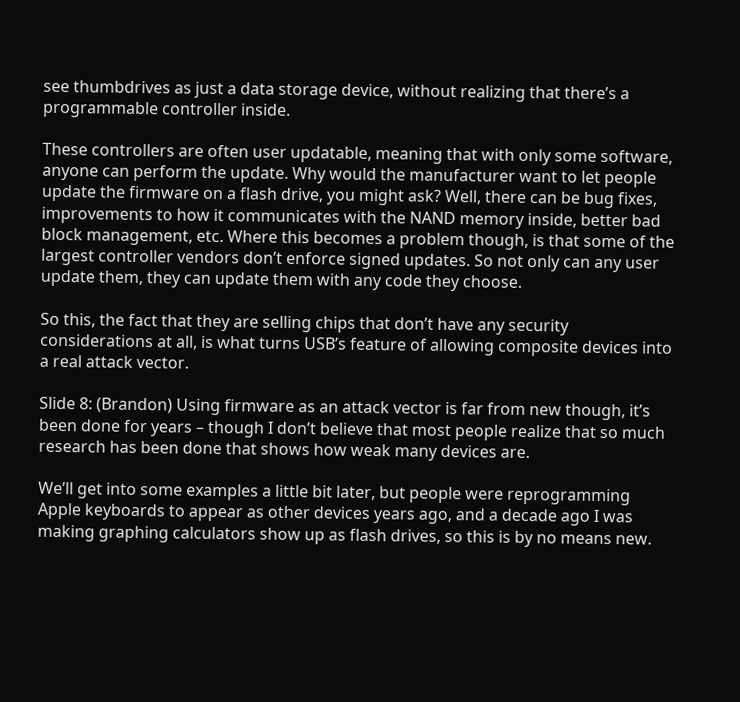see thumbdrives as just a data storage device, without realizing that there’s a programmable controller inside.

These controllers are often user updatable, meaning that with only some software, anyone can perform the update. Why would the manufacturer want to let people update the firmware on a flash drive, you might ask? Well, there can be bug fixes, improvements to how it communicates with the NAND memory inside, better bad block management, etc. Where this becomes a problem though, is that some of the largest controller vendors don’t enforce signed updates. So not only can any user update them, they can update them with any code they choose.

So this, the fact that they are selling chips that don’t have any security considerations at all, is what turns USB’s feature of allowing composite devices into a real attack vector.

Slide 8: (Brandon) Using firmware as an attack vector is far from new though, it’s been done for years – though I don’t believe that most people realize that so much research has been done that shows how weak many devices are.

We’ll get into some examples a little bit later, but people were reprogramming Apple keyboards to appear as other devices years ago, and a decade ago I was making graphing calculators show up as flash drives, so this is by no means new.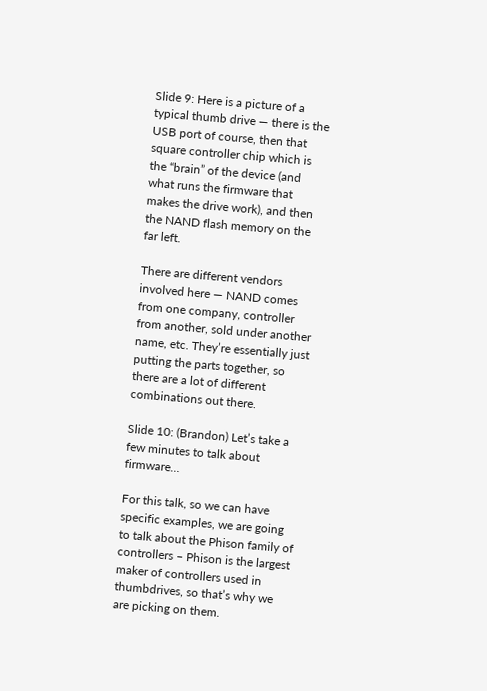Slide 9: Here is a picture of a typical thumb drive — there is the USB port of course, then that square controller chip which is the “brain” of the device (and what runs the firmware that makes the drive work), and then the NAND flash memory on the far left.

There are different vendors involved here — NAND comes from one company, controller from another, sold under another name, etc. They’re essentially just putting the parts together, so there are a lot of different combinations out there.

Slide 10: (Brandon) Let’s take a few minutes to talk about firmware…

For this talk, so we can have specific examples, we are going to talk about the Phison family of controllers – Phison is the largest maker of controllers used in thumbdrives, so that’s why we are picking on them.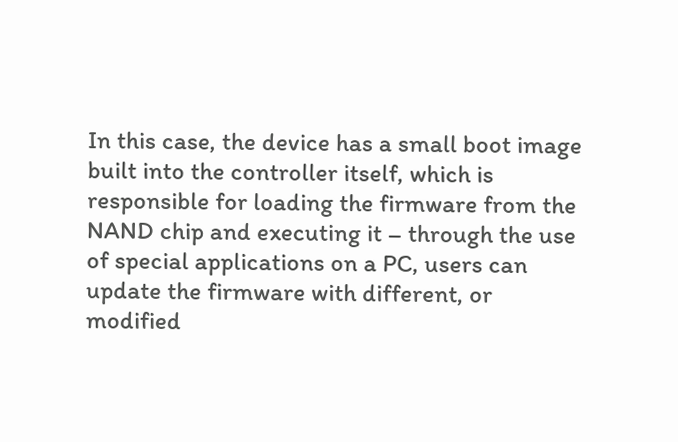In this case, the device has a small boot image built into the controller itself, which is responsible for loading the firmware from the NAND chip and executing it – through the use of special applications on a PC, users can update the firmware with different, or modified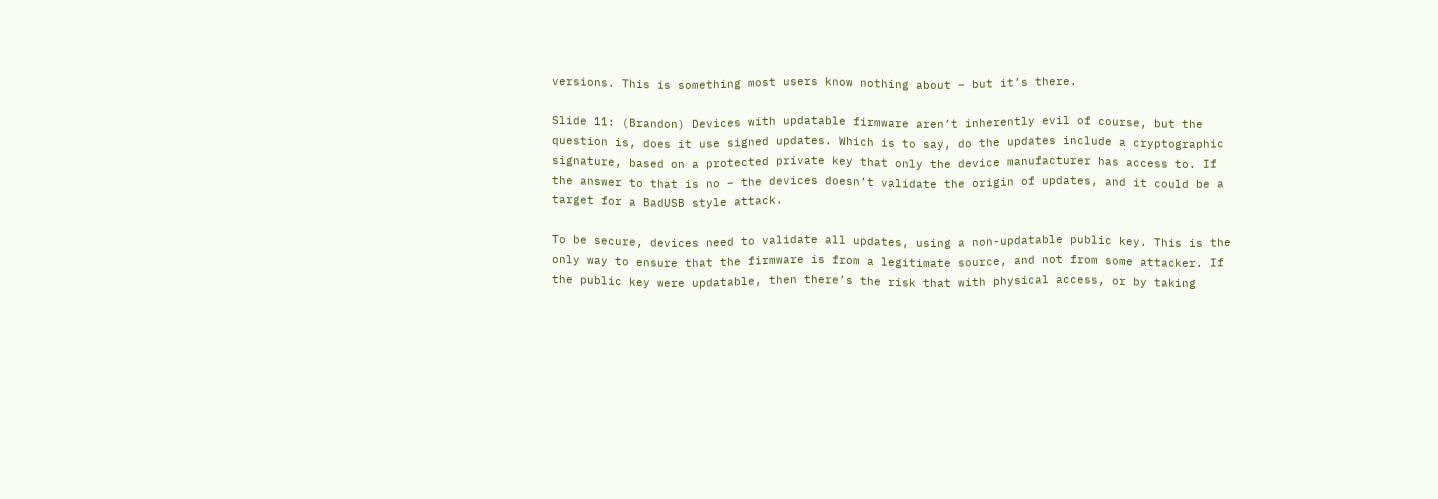versions. This is something most users know nothing about – but it’s there.

Slide 11: (Brandon) Devices with updatable firmware aren’t inherently evil of course, but the question is, does it use signed updates. Which is to say, do the updates include a cryptographic signature, based on a protected private key that only the device manufacturer has access to. If the answer to that is no – the devices doesn’t validate the origin of updates, and it could be a target for a BadUSB style attack.

To be secure, devices need to validate all updates, using a non-updatable public key. This is the only way to ensure that the firmware is from a legitimate source, and not from some attacker. If the public key were updatable, then there’s the risk that with physical access, or by taking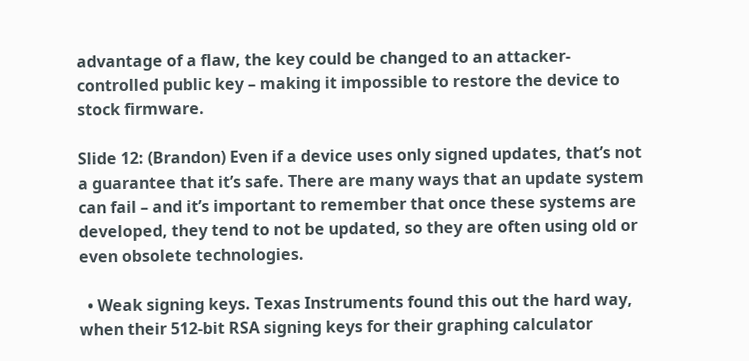advantage of a flaw, the key could be changed to an attacker-controlled public key – making it impossible to restore the device to stock firmware.

Slide 12: (Brandon) Even if a device uses only signed updates, that’s not a guarantee that it’s safe. There are many ways that an update system can fail – and it’s important to remember that once these systems are developed, they tend to not be updated, so they are often using old or even obsolete technologies.

  • Weak signing keys. Texas Instruments found this out the hard way, when their 512-bit RSA signing keys for their graphing calculator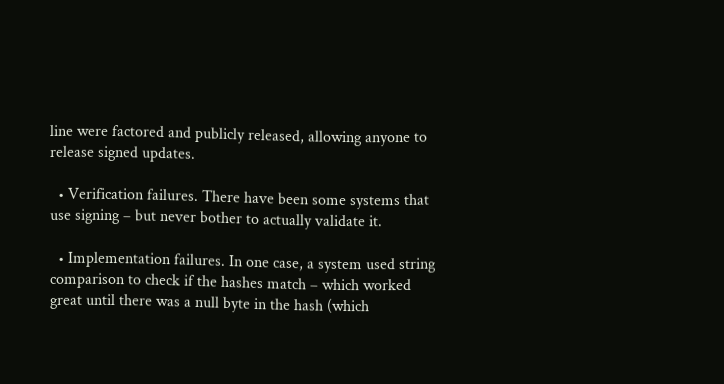line were factored and publicly released, allowing anyone to release signed updates.

  • Verification failures. There have been some systems that use signing – but never bother to actually validate it.

  • Implementation failures. In one case, a system used string comparison to check if the hashes match – which worked great until there was a null byte in the hash (which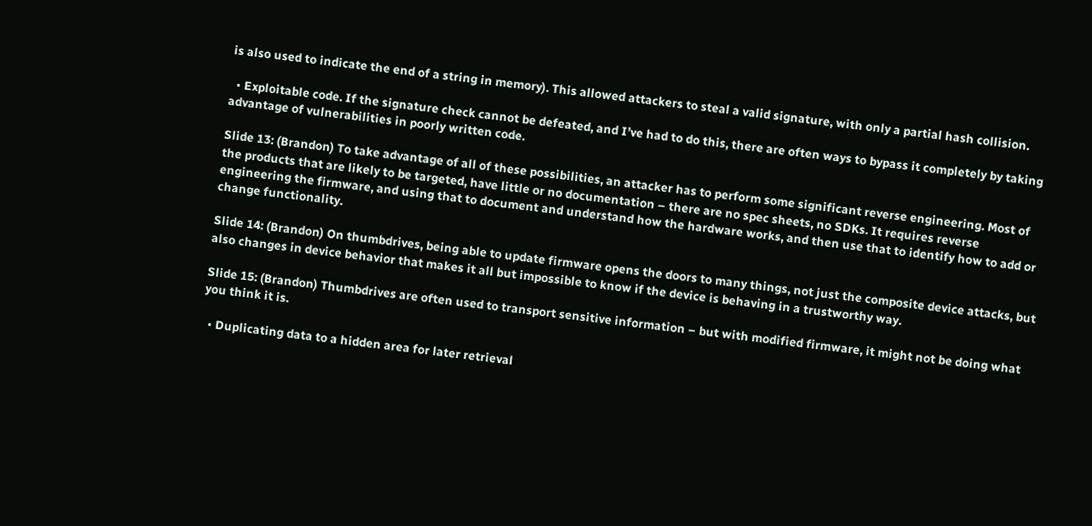is also used to indicate the end of a string in memory). This allowed attackers to steal a valid signature, with only a partial hash collision.

  • Exploitable code. If the signature check cannot be defeated, and I’ve had to do this, there are often ways to bypass it completely by taking advantage of vulnerabilities in poorly written code.

Slide 13: (Brandon) To take advantage of all of these possibilities, an attacker has to perform some significant reverse engineering. Most of the products that are likely to be targeted, have little or no documentation – there are no spec sheets, no SDKs. It requires reverse engineering the firmware, and using that to document and understand how the hardware works, and then use that to identify how to add or change functionality.

Slide 14: (Brandon) On thumbdrives, being able to update firmware opens the doors to many things, not just the composite device attacks, but also changes in device behavior that makes it all but impossible to know if the device is behaving in a trustworthy way.

Slide 15: (Brandon) Thumbdrives are often used to transport sensitive information – but with modified firmware, it might not be doing what you think it is.

  • Duplicating data to a hidden area for later retrieval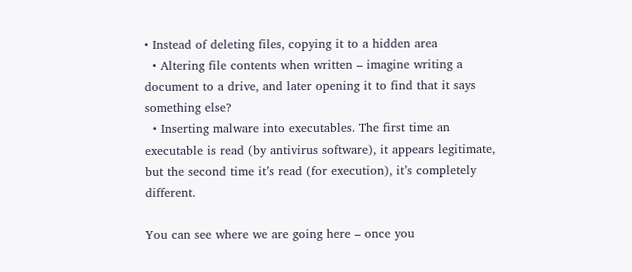• Instead of deleting files, copying it to a hidden area
  • Altering file contents when written – imagine writing a document to a drive, and later opening it to find that it says something else?
  • Inserting malware into executables. The first time an executable is read (by antivirus software), it appears legitimate, but the second time it’s read (for execution), it’s completely different.

You can see where we are going here – once you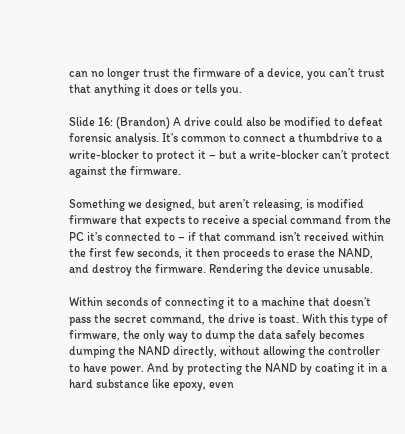can no longer trust the firmware of a device, you can’t trust that anything it does or tells you.

Slide 16: (Brandon) A drive could also be modified to defeat forensic analysis. It’s common to connect a thumbdrive to a write-blocker to protect it – but a write-blocker can’t protect against the firmware.

Something we designed, but aren’t releasing, is modified firmware that expects to receive a special command from the PC it’s connected to – if that command isn’t received within the first few seconds, it then proceeds to erase the NAND, and destroy the firmware. Rendering the device unusable.

Within seconds of connecting it to a machine that doesn’t pass the secret command, the drive is toast. With this type of firmware, the only way to dump the data safely becomes dumping the NAND directly, without allowing the controller to have power. And by protecting the NAND by coating it in a hard substance like epoxy, even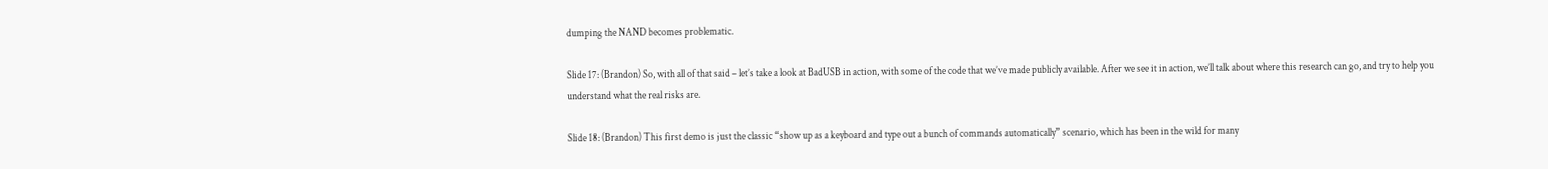dumping the NAND becomes problematic.

Slide 17: (Brandon) So, with all of that said – let’s take a look at BadUSB in action, with some of the code that we’ve made publicly available. After we see it in action, we’ll talk about where this research can go, and try to help you understand what the real risks are.

Slide 18: (Brandon) This first demo is just the classic “show up as a keyboard and type out a bunch of commands automatically” scenario, which has been in the wild for many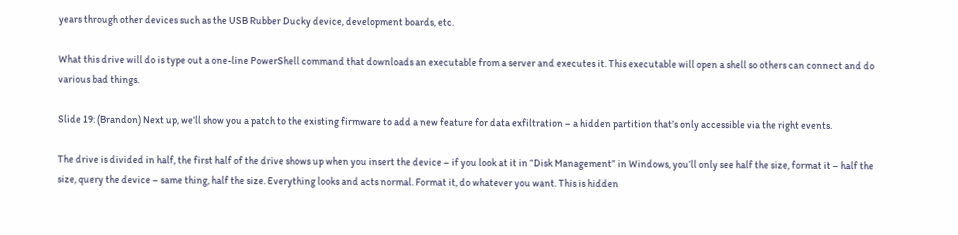years through other devices such as the USB Rubber Ducky device, development boards, etc.

What this drive will do is type out a one-line PowerShell command that downloads an executable from a server and executes it. This executable will open a shell so others can connect and do various bad things.

Slide 19: (Brandon) Next up, we’ll show you a patch to the existing firmware to add a new feature for data exfiltration – a hidden partition that’s only accessible via the right events.

The drive is divided in half, the first half of the drive shows up when you insert the device – if you look at it in “Disk Management” in Windows, you’ll only see half the size, format it – half the size, query the device – same thing, half the size. Everything looks and acts normal. Format it, do whatever you want. This is hidden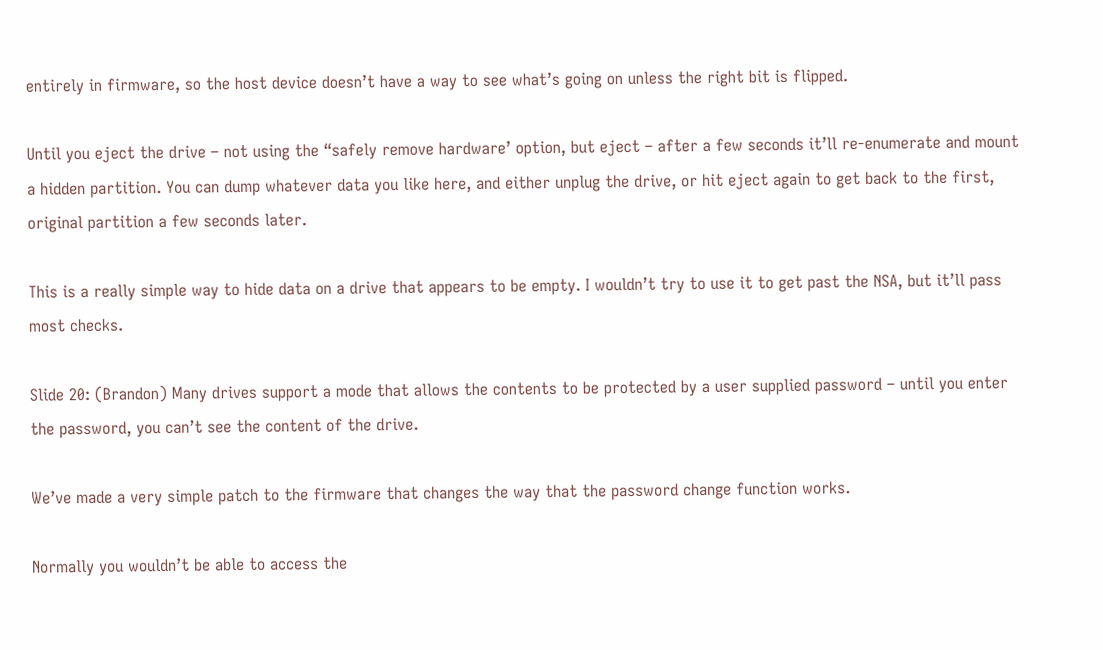entirely in firmware, so the host device doesn’t have a way to see what’s going on unless the right bit is flipped.

Until you eject the drive – not using the “safely remove hardware’ option, but eject – after a few seconds it’ll re-enumerate and mount a hidden partition. You can dump whatever data you like here, and either unplug the drive, or hit eject again to get back to the first, original partition a few seconds later.

This is a really simple way to hide data on a drive that appears to be empty. I wouldn’t try to use it to get past the NSA, but it’ll pass most checks.

Slide 20: (Brandon) Many drives support a mode that allows the contents to be protected by a user supplied password – until you enter the password, you can’t see the content of the drive.

We’ve made a very simple patch to the firmware that changes the way that the password change function works.

Normally you wouldn’t be able to access the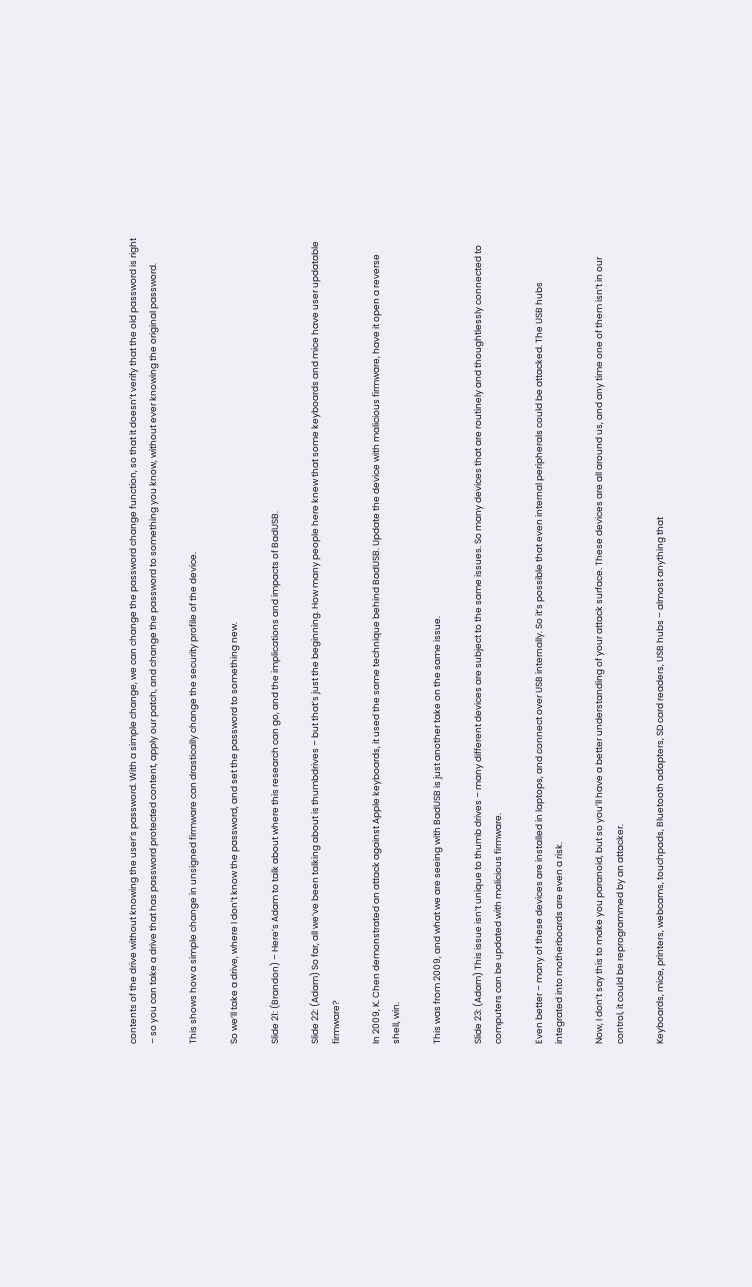contents of the drive without knowing the user’s password. With a simple change, we can change the password change function, so that it doesn’t verify that the old password is right – so you can take a drive that has password protected content, apply our patch, and change the password to something you know, without ever knowing the original password.

This shows how a simple change in unsigned firmware can drastically change the security profile of the device.

So we’ll take a drive, where I don’t know the password, and set the password to something new.

Slide 21: (Brandon) – Here’s Adam to talk about where this research can go, and the implications and impacts of BadUSB.

Slide 22: (Adam) So far, all we’ve been talking about is thumbdrives – but that’s just the beginning. How many people here knew that some keyboards and mice have user updatable firmware?

In 2009, K. Chen demonstrated an attack against Apple keyboards, it used the same technique behind BadUSB. Update the device with malicious firmware, have it open a reverse shell, win.

This was from 2009, and what we are seeing with BadUSB is just another take on the same issue.

Slide 23: (Adam) This issue isn’t unique to thumb drives – many different devices are subject to the same issues. So many devices that are routinely and thoughtlessly connected to computers can be updated with malicious firmware.

Even better – many of these devices are installed in laptops, and connect over USB internally. So it’s possible that even internal peripherals could be attacked. The USB hubs integrated into motherboards are even a risk.

Now, I don’t say this to make you paranoid, but so you’ll have a better understanding of your attack surface. These devices are all around us, and any time one of them isn’t in our control, it could be reprogrammed by an attacker.

Keyboards, mice, printers, webcams, touchpads, Bluetooth adapters, SD card readers, USB hubs – almost anything that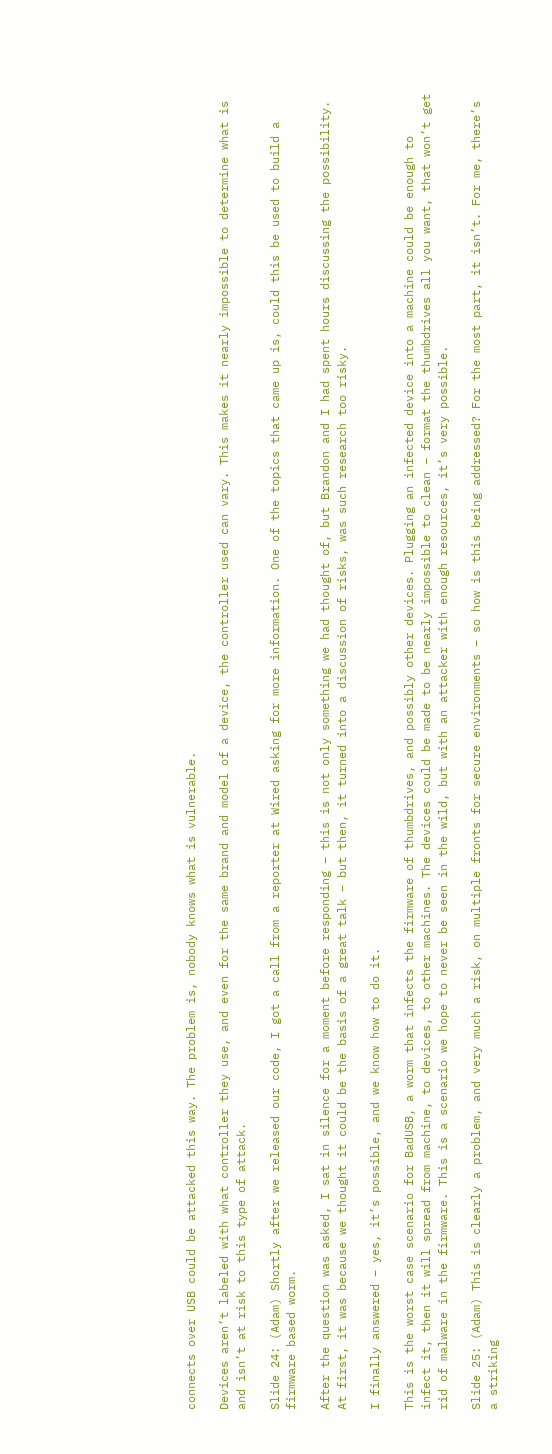connects over USB could be attacked this way. The problem is, nobody knows what is vulnerable.

Devices aren’t labeled with what controller they use, and even for the same brand and model of a device, the controller used can vary. This makes it nearly impossible to determine what is and isn’t at risk to this type of attack.

Slide 24: (Adam) Shortly after we released our code, I got a call from a reporter at Wired asking for more information. One of the topics that came up is, could this be used to build a firmware based worm.

After the question was asked, I sat in silence for a moment before responding – this is not only something we had thought of, but Brandon and I had spent hours discussing the possibility. At first, it was because we thought it could be the basis of a great talk – but then, it turned into a discussion of risks, was such research too risky.

I finally answered – yes, it’s possible, and we know how to do it.

This is the worst case scenario for BadUSB, a worm that infects the firmware of thumbdrives, and possibly other devices. Plugging an infected device into a machine could be enough to infect it, then it will spread from machine, to devices, to other machines. The devices could be made to be nearly impossible to clean – format the thumbdrives all you want, that won’t get rid of malware in the firmware. This is a scenario we hope to never be seen in the wild, but with an attacker with enough resources, it’s very possible.

Slide 25: (Adam) This is clearly a problem, and very much a risk, on multiple fronts for secure environments – so how is this being addressed? For the most part, it isn’t. For me, there’s a striking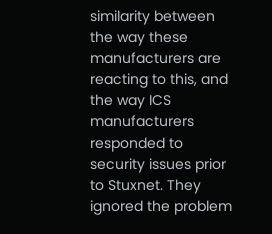similarity between the way these manufacturers are reacting to this, and the way ICS manufacturers responded to security issues prior to Stuxnet. They ignored the problem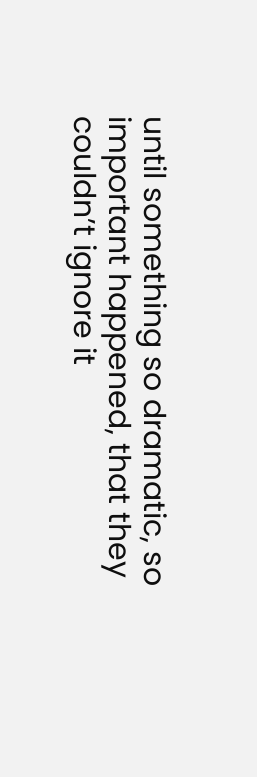until something so dramatic, so important happened, that they couldn’t ignore it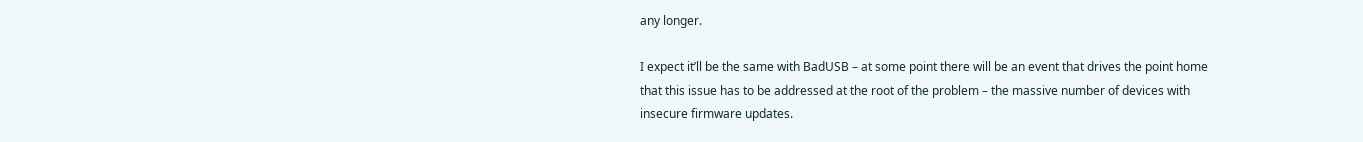any longer.

I expect it’ll be the same with BadUSB – at some point there will be an event that drives the point home that this issue has to be addressed at the root of the problem – the massive number of devices with insecure firmware updates.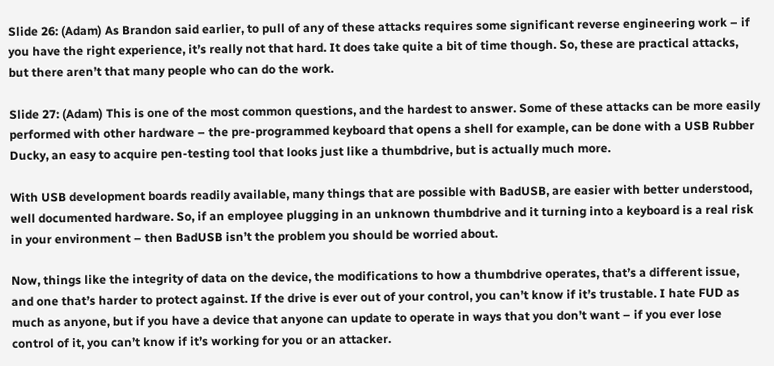Slide 26: (Adam) As Brandon said earlier, to pull of any of these attacks requires some significant reverse engineering work – if you have the right experience, it’s really not that hard. It does take quite a bit of time though. So, these are practical attacks, but there aren’t that many people who can do the work.

Slide 27: (Adam) This is one of the most common questions, and the hardest to answer. Some of these attacks can be more easily performed with other hardware – the pre-programmed keyboard that opens a shell for example, can be done with a USB Rubber Ducky, an easy to acquire pen-testing tool that looks just like a thumbdrive, but is actually much more.

With USB development boards readily available, many things that are possible with BadUSB, are easier with better understood, well documented hardware. So, if an employee plugging in an unknown thumbdrive and it turning into a keyboard is a real risk in your environment – then BadUSB isn’t the problem you should be worried about.

Now, things like the integrity of data on the device, the modifications to how a thumbdrive operates, that’s a different issue, and one that’s harder to protect against. If the drive is ever out of your control, you can’t know if it’s trustable. I hate FUD as much as anyone, but if you have a device that anyone can update to operate in ways that you don’t want – if you ever lose control of it, you can’t know if it’s working for you or an attacker.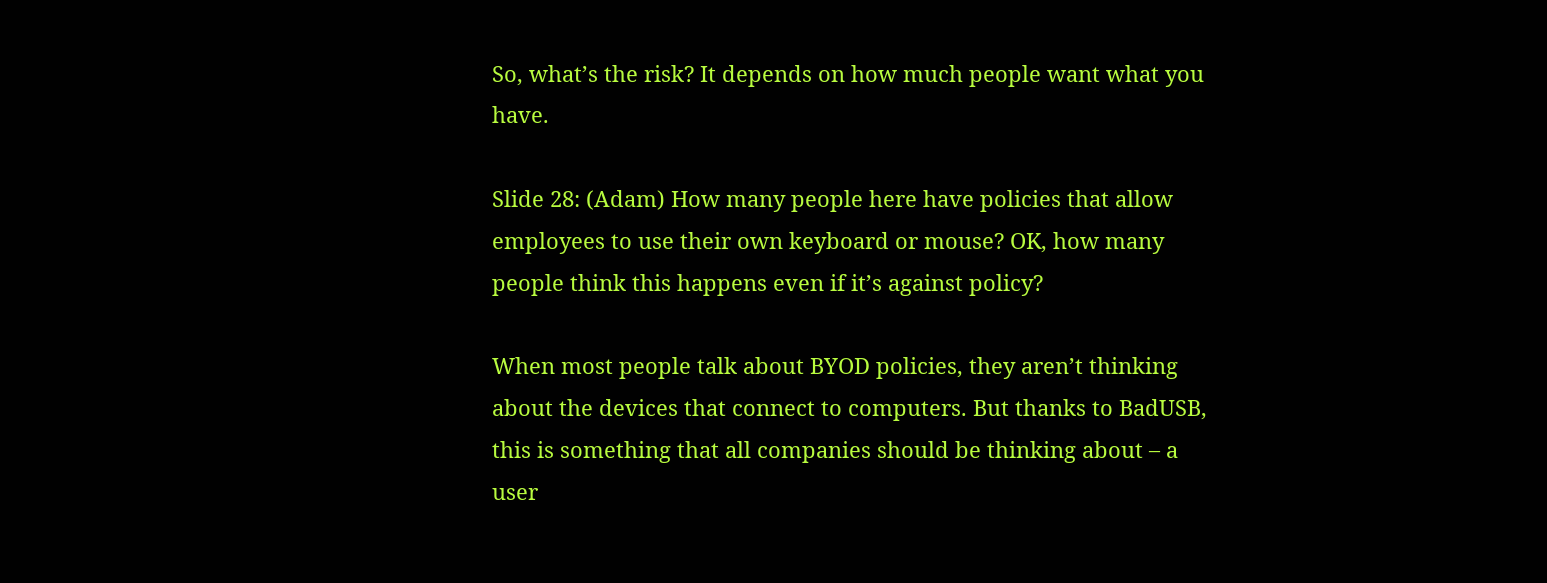So, what’s the risk? It depends on how much people want what you have.

Slide 28: (Adam) How many people here have policies that allow employees to use their own keyboard or mouse? OK, how many people think this happens even if it’s against policy?

When most people talk about BYOD policies, they aren’t thinking about the devices that connect to computers. But thanks to BadUSB, this is something that all companies should be thinking about – a user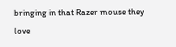bringing in that Razer mouse they love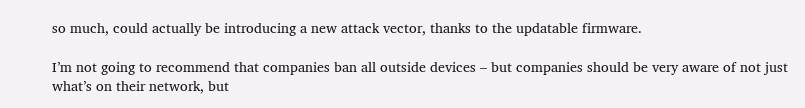so much, could actually be introducing a new attack vector, thanks to the updatable firmware.

I’m not going to recommend that companies ban all outside devices – but companies should be very aware of not just what’s on their network, but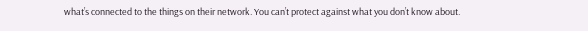what’s connected to the things on their network. You can’t protect against what you don’t know about.